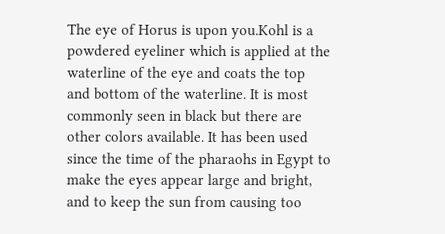The eye of Horus is upon you.Kohl is a powdered eyeliner which is applied at the waterline of the eye and coats the top and bottom of the waterline. It is most commonly seen in black but there are other colors available. It has been used since the time of the pharaohs in Egypt to make the eyes appear large and bright, and to keep the sun from causing too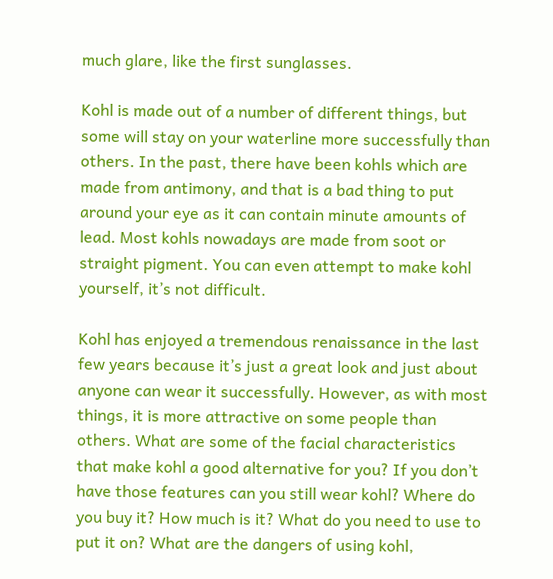much glare, like the first sunglasses.

Kohl is made out of a number of different things, but some will stay on your waterline more successfully than others. In the past, there have been kohls which are made from antimony, and that is a bad thing to put around your eye as it can contain minute amounts of lead. Most kohls nowadays are made from soot or straight pigment. You can even attempt to make kohl yourself, it’s not difficult.

Kohl has enjoyed a tremendous renaissance in the last few years because it’s just a great look and just about anyone can wear it successfully. However, as with most things, it is more attractive on some people than others. What are some of the facial characteristics that make kohl a good alternative for you? If you don’t have those features can you still wear kohl? Where do you buy it? How much is it? What do you need to use to put it on? What are the dangers of using kohl,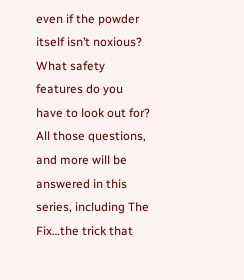even if the powder itself isn’t noxious? What safety features do you have to look out for? All those questions, and more will be answered in this series, including The Fix…the trick that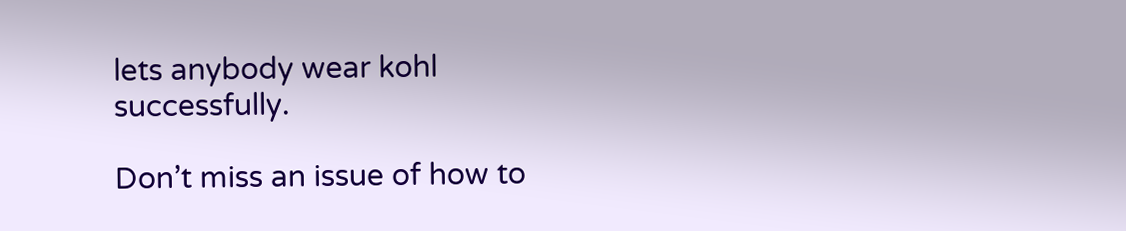lets anybody wear kohl successfully.

Don’t miss an issue of how to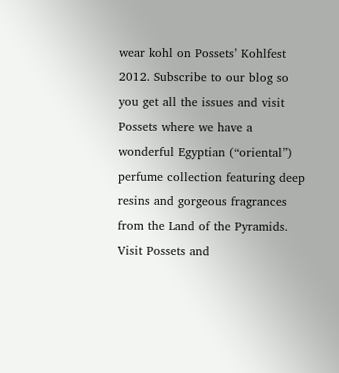wear kohl on Possets’ Kohlfest 2012. Subscribe to our blog so you get all the issues and visit Possets where we have a wonderful Egyptian (“oriental”) perfume collection featuring deep resins and gorgeous fragrances from the Land of the Pyramids. Visit Possets and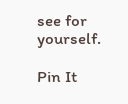see for yourself.

Pin It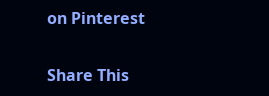on Pinterest

Share This